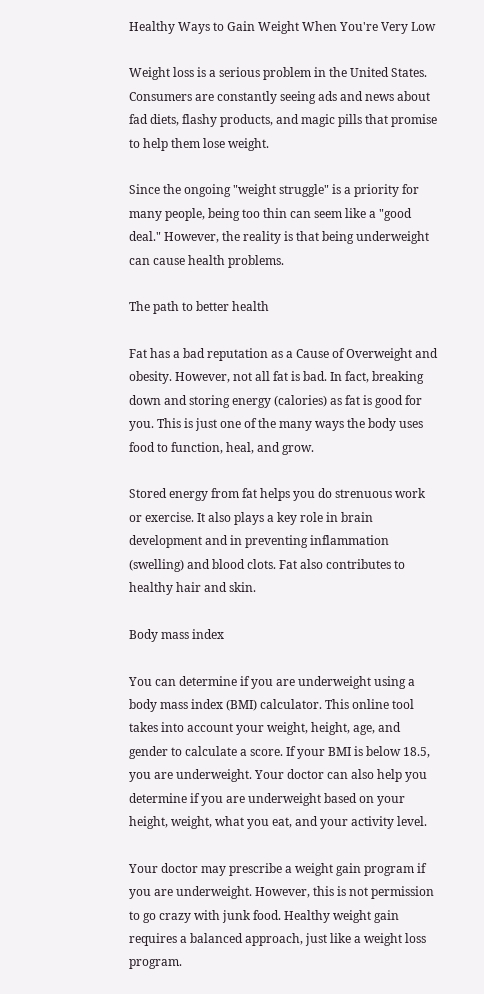Healthy Ways to Gain Weight When You're Very Low

Weight loss is a serious problem in the United States. Consumers are constantly seeing ads and news about fad diets, flashy products, and magic pills that promise to help them lose weight.

Since the ongoing "weight struggle" is a priority for many people, being too thin can seem like a "good deal." However, the reality is that being underweight can cause health problems.

The path to better health

Fat has a bad reputation as a Cause of Overweight and obesity. However, not all fat is bad. In fact, breaking down and storing energy (calories) as fat is good for you. This is just one of the many ways the body uses food to function, heal, and grow.

Stored energy from fat helps you do strenuous work or exercise. It also plays a key role in brain development and in preventing inflammation (swelling) and blood clots. Fat also contributes to healthy hair and skin.

Body mass index

You can determine if you are underweight using a body mass index (BMI) calculator. This online tool takes into account your weight, height, age, and gender to calculate a score. If your BMI is below 18.5, you are underweight. Your doctor can also help you determine if you are underweight based on your height, weight, what you eat, and your activity level.

Your doctor may prescribe a weight gain program if you are underweight. However, this is not permission to go crazy with junk food. Healthy weight gain requires a balanced approach, just like a weight loss program.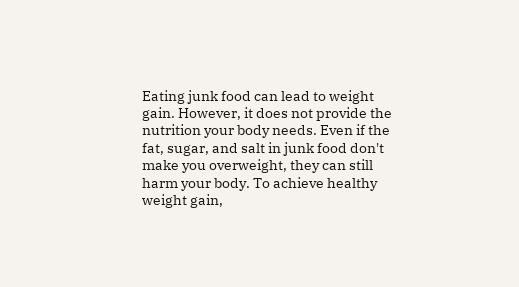Eating junk food can lead to weight gain. However, it does not provide the nutrition your body needs. Even if the fat, sugar, and salt in junk food don't make you overweight, they can still harm your body. To achieve healthy weight gain,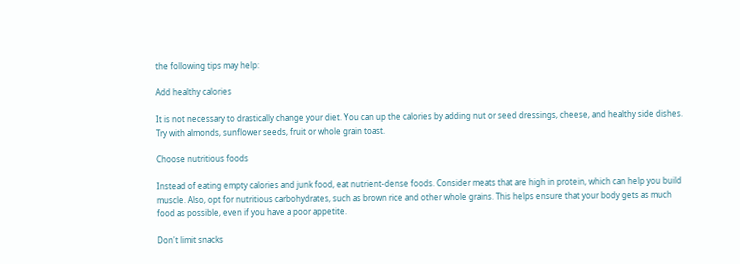the following tips may help:

Add healthy calories

It is not necessary to drastically change your diet. You can up the calories by adding nut or seed dressings, cheese, and healthy side dishes. Try with almonds, sunflower seeds, fruit or whole grain toast.

Choose nutritious foods

Instead of eating empty calories and junk food, eat nutrient-dense foods. Consider meats that are high in protein, which can help you build muscle. Also, opt for nutritious carbohydrates, such as brown rice and other whole grains. This helps ensure that your body gets as much food as possible, even if you have a poor appetite.

Don't limit snacks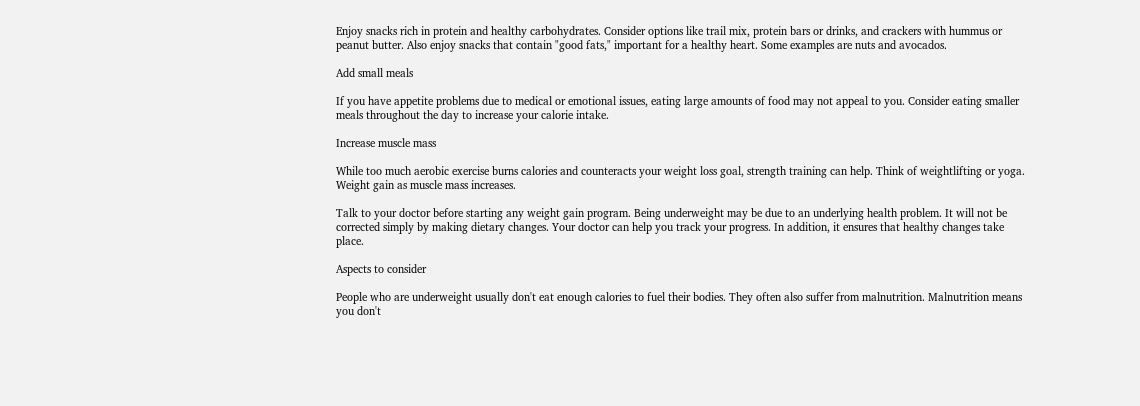Enjoy snacks rich in protein and healthy carbohydrates. Consider options like trail mix, protein bars or drinks, and crackers with hummus or peanut butter. Also enjoy snacks that contain "good fats," important for a healthy heart. Some examples are nuts and avocados.

Add small meals

If you have appetite problems due to medical or emotional issues, eating large amounts of food may not appeal to you. Consider eating smaller meals throughout the day to increase your calorie intake.

Increase muscle mass

While too much aerobic exercise burns calories and counteracts your weight loss goal, strength training can help. Think of weightlifting or yoga. Weight gain as muscle mass increases.

Talk to your doctor before starting any weight gain program. Being underweight may be due to an underlying health problem. It will not be corrected simply by making dietary changes. Your doctor can help you track your progress. In addition, it ensures that healthy changes take place.

Aspects to consider

People who are underweight usually don't eat enough calories to fuel their bodies. They often also suffer from malnutrition. Malnutrition means you don't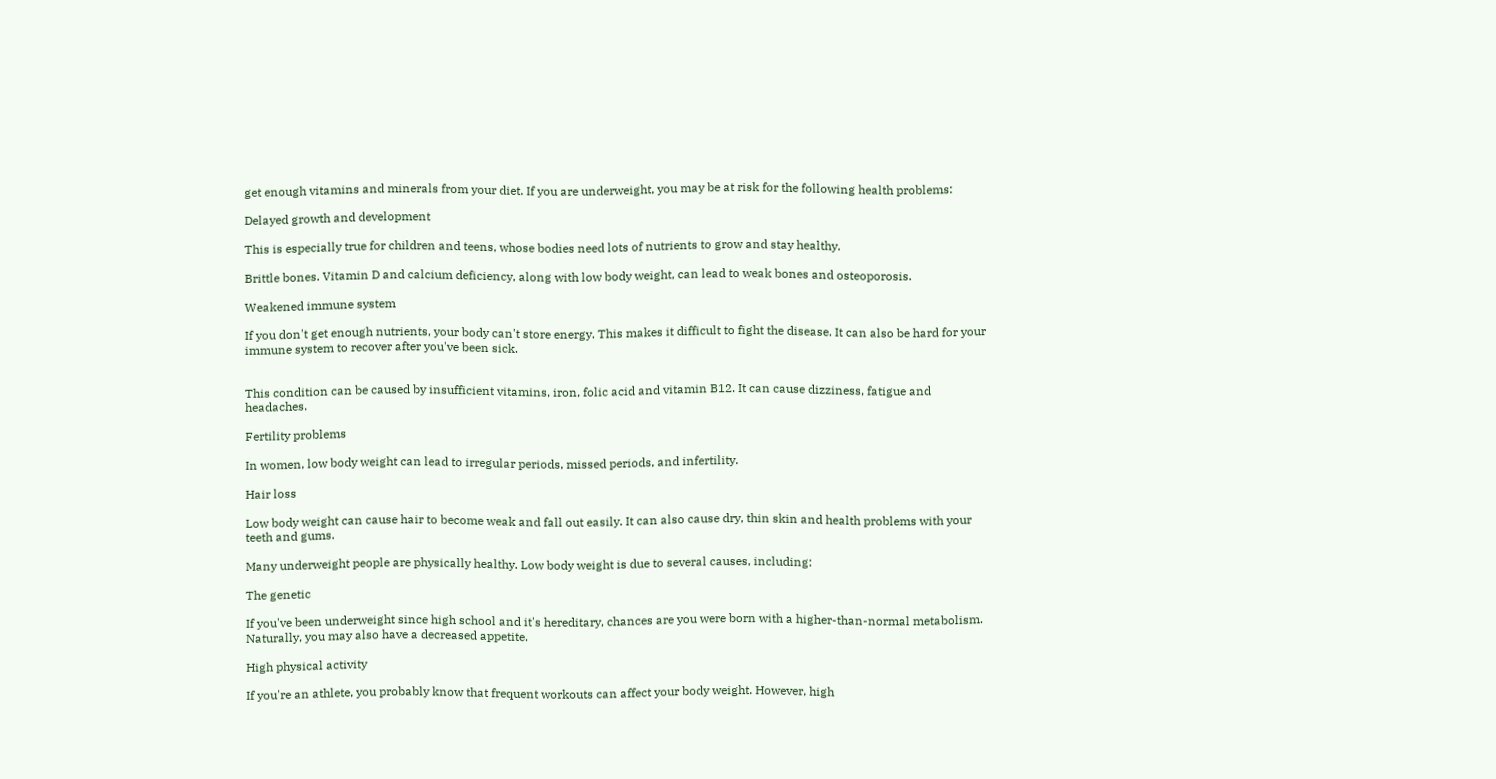get enough vitamins and minerals from your diet. If you are underweight, you may be at risk for the following health problems:

Delayed growth and development

This is especially true for children and teens, whose bodies need lots of nutrients to grow and stay healthy.

Brittle bones. Vitamin D and calcium deficiency, along with low body weight, can lead to weak bones and osteoporosis.

Weakened immune system

If you don't get enough nutrients, your body can't store energy. This makes it difficult to fight the disease. It can also be hard for your immune system to recover after you've been sick.


This condition can be caused by insufficient vitamins, iron, folic acid and vitamin B12. It can cause dizziness, fatigue and headaches.

Fertility problems

In women, low body weight can lead to irregular periods, missed periods, and infertility.

Hair loss

Low body weight can cause hair to become weak and fall out easily. It can also cause dry, thin skin and health problems with your teeth and gums.

Many underweight people are physically healthy. Low body weight is due to several causes, including:

The genetic

If you've been underweight since high school and it's hereditary, chances are you were born with a higher-than-normal metabolism. Naturally, you may also have a decreased appetite.

High physical activity

If you're an athlete, you probably know that frequent workouts can affect your body weight. However, high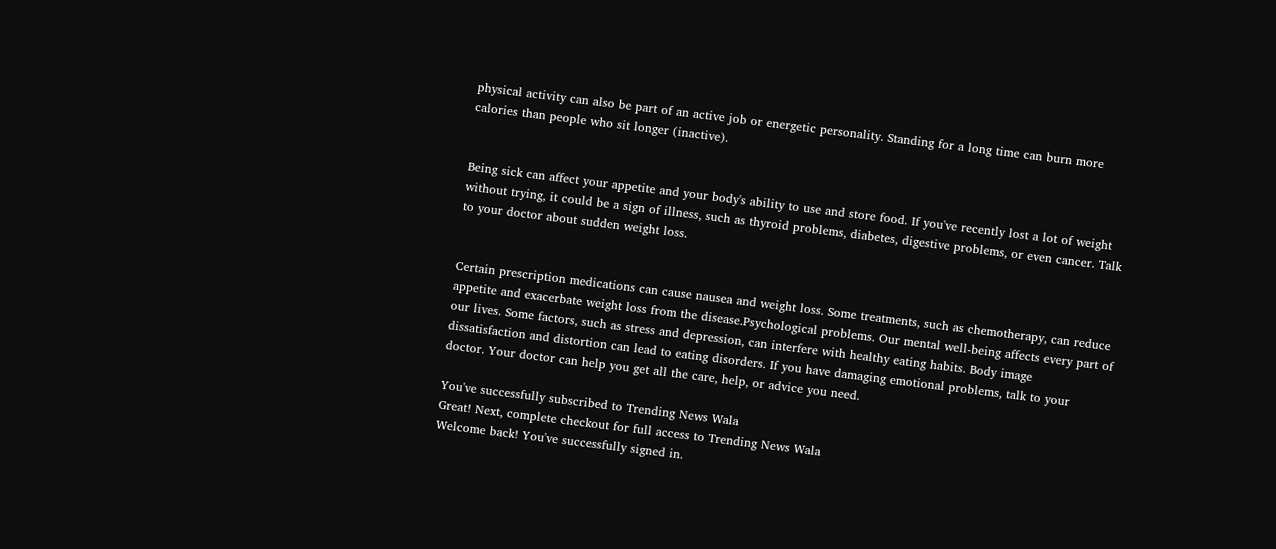physical activity can also be part of an active job or energetic personality. Standing for a long time can burn more calories than people who sit longer (inactive).


Being sick can affect your appetite and your body's ability to use and store food. If you've recently lost a lot of weight without trying, it could be a sign of illness, such as thyroid problems, diabetes, digestive problems, or even cancer. Talk to your doctor about sudden weight loss.


Certain prescription medications can cause nausea and weight loss. Some treatments, such as chemotherapy, can reduce appetite and exacerbate weight loss from the disease.Psychological problems. Our mental well-being affects every part of our lives. Some factors, such as stress and depression, can interfere with healthy eating habits. Body image dissatisfaction and distortion can lead to eating disorders. If you have damaging emotional problems, talk to your doctor. Your doctor can help you get all the care, help, or advice you need.

You've successfully subscribed to Trending News Wala
Great! Next, complete checkout for full access to Trending News Wala
Welcome back! You've successfully signed in.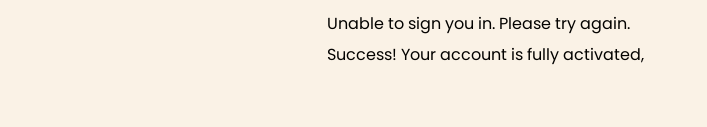Unable to sign you in. Please try again.
Success! Your account is fully activated,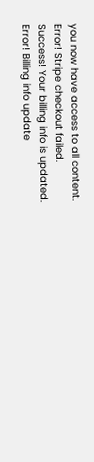you now have access to all content.
Error! Stripe checkout failed.
Success! Your billing info is updated.
Error! Billing info update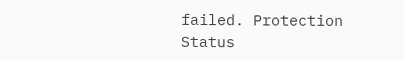failed. Protection Status